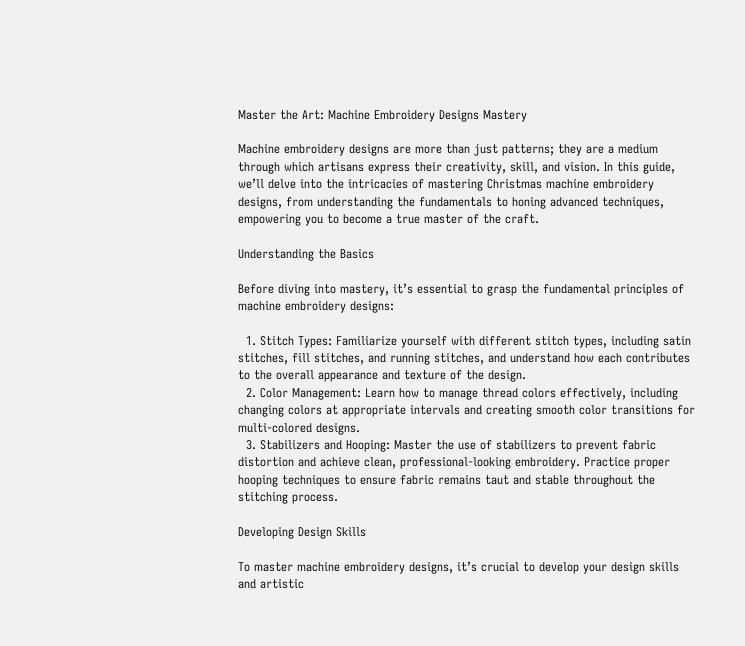Master the Art: Machine Embroidery Designs Mastery

Machine embroidery designs are more than just patterns; they are a medium through which artisans express their creativity, skill, and vision. In this guide, we’ll delve into the intricacies of mastering Christmas machine embroidery designs, from understanding the fundamentals to honing advanced techniques, empowering you to become a true master of the craft.

Understanding the Basics

Before diving into mastery, it’s essential to grasp the fundamental principles of machine embroidery designs:

  1. Stitch Types: Familiarize yourself with different stitch types, including satin stitches, fill stitches, and running stitches, and understand how each contributes to the overall appearance and texture of the design.
  2. Color Management: Learn how to manage thread colors effectively, including changing colors at appropriate intervals and creating smooth color transitions for multi-colored designs.
  3. Stabilizers and Hooping: Master the use of stabilizers to prevent fabric distortion and achieve clean, professional-looking embroidery. Practice proper hooping techniques to ensure fabric remains taut and stable throughout the stitching process.

Developing Design Skills

To master machine embroidery designs, it’s crucial to develop your design skills and artistic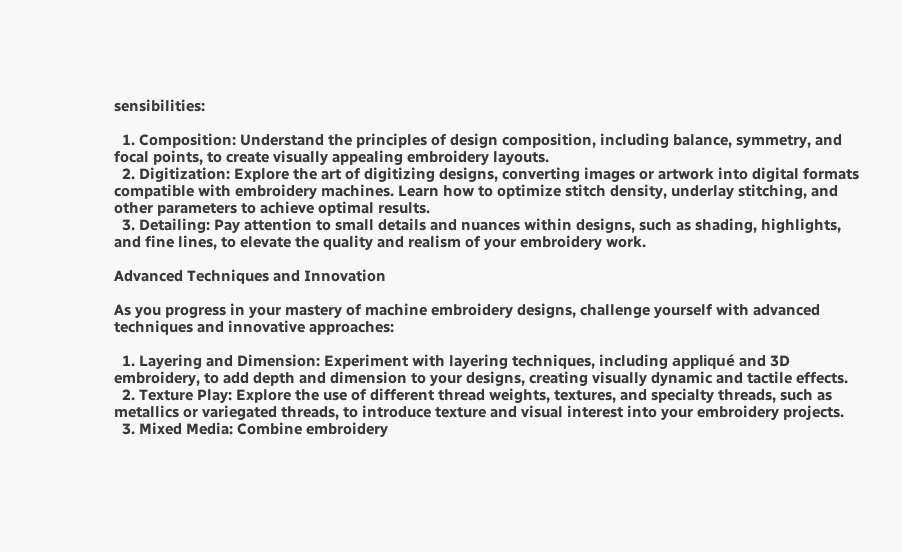sensibilities:

  1. Composition: Understand the principles of design composition, including balance, symmetry, and focal points, to create visually appealing embroidery layouts.
  2. Digitization: Explore the art of digitizing designs, converting images or artwork into digital formats compatible with embroidery machines. Learn how to optimize stitch density, underlay stitching, and other parameters to achieve optimal results.
  3. Detailing: Pay attention to small details and nuances within designs, such as shading, highlights, and fine lines, to elevate the quality and realism of your embroidery work.

Advanced Techniques and Innovation

As you progress in your mastery of machine embroidery designs, challenge yourself with advanced techniques and innovative approaches:

  1. Layering and Dimension: Experiment with layering techniques, including appliqué and 3D embroidery, to add depth and dimension to your designs, creating visually dynamic and tactile effects.
  2. Texture Play: Explore the use of different thread weights, textures, and specialty threads, such as metallics or variegated threads, to introduce texture and visual interest into your embroidery projects.
  3. Mixed Media: Combine embroidery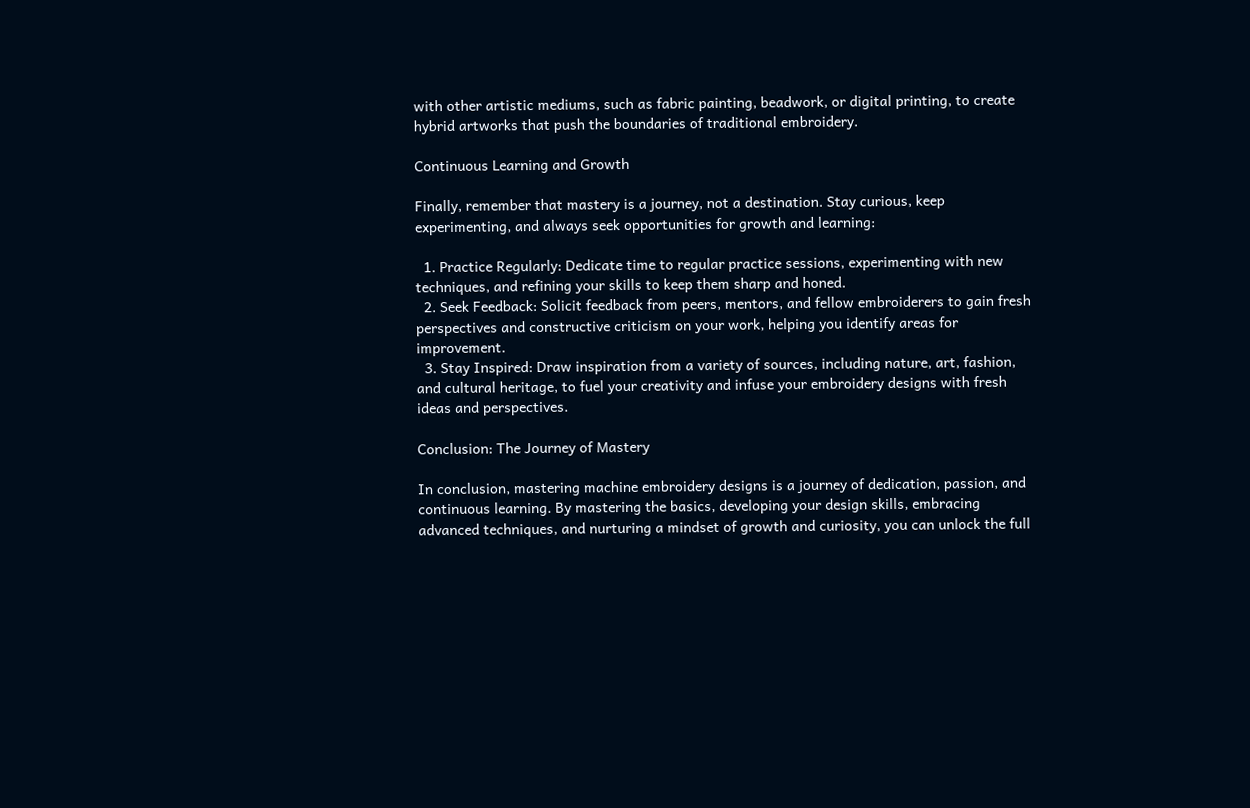with other artistic mediums, such as fabric painting, beadwork, or digital printing, to create hybrid artworks that push the boundaries of traditional embroidery.

Continuous Learning and Growth

Finally, remember that mastery is a journey, not a destination. Stay curious, keep experimenting, and always seek opportunities for growth and learning:

  1. Practice Regularly: Dedicate time to regular practice sessions, experimenting with new techniques, and refining your skills to keep them sharp and honed.
  2. Seek Feedback: Solicit feedback from peers, mentors, and fellow embroiderers to gain fresh perspectives and constructive criticism on your work, helping you identify areas for improvement.
  3. Stay Inspired: Draw inspiration from a variety of sources, including nature, art, fashion, and cultural heritage, to fuel your creativity and infuse your embroidery designs with fresh ideas and perspectives.

Conclusion: The Journey of Mastery

In conclusion, mastering machine embroidery designs is a journey of dedication, passion, and continuous learning. By mastering the basics, developing your design skills, embracing advanced techniques, and nurturing a mindset of growth and curiosity, you can unlock the full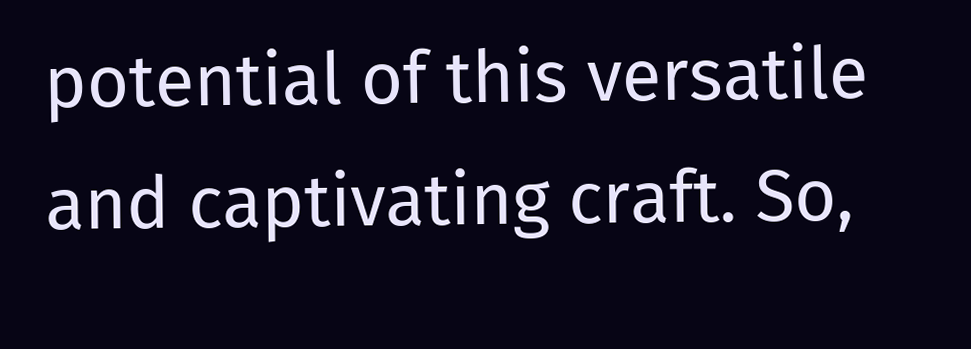potential of this versatile and captivating craft. So,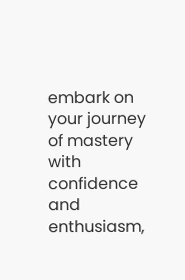embark on your journey of mastery with confidence and enthusiasm,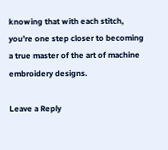knowing that with each stitch, you’re one step closer to becoming a true master of the art of machine embroidery designs.

Leave a Reply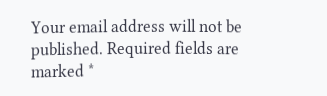Your email address will not be published. Required fields are marked *